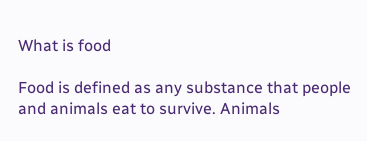What is food

Food is defined as any substance that people and animals eat to survive. Animals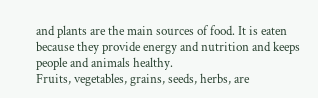and plants are the main sources of food. It is eaten because they provide energy and nutrition and keeps people and animals healthy.
Fruits, vegetables, grains, seeds, herbs, are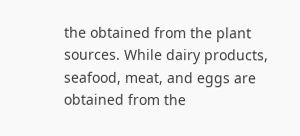the obtained from the plant sources. While dairy products, seafood, meat, and eggs are obtained from the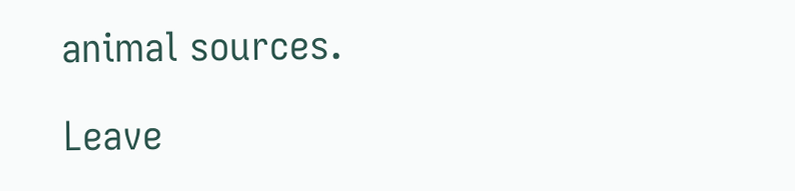animal sources.

Leave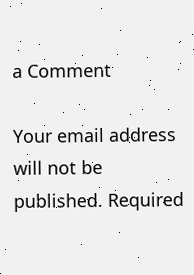a Comment

Your email address will not be published. Required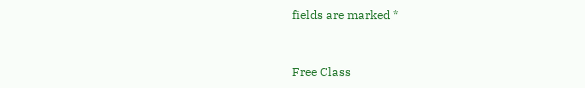fields are marked *


Free Class